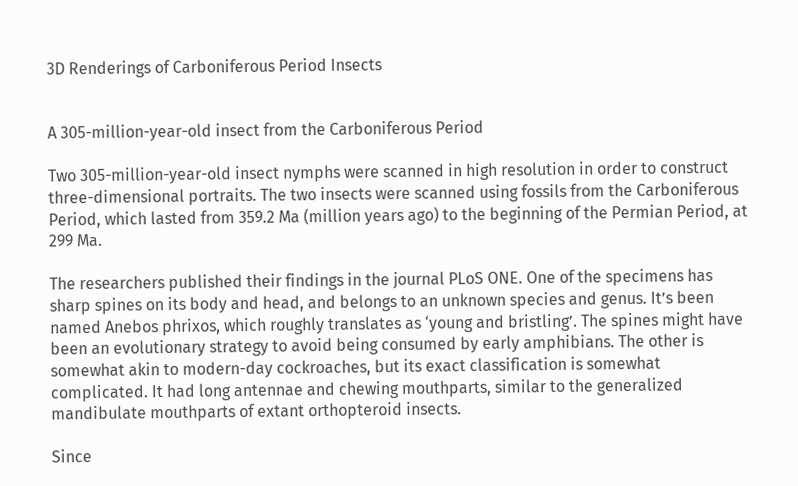3D Renderings of Carboniferous Period Insects


A 305-million-year-old insect from the Carboniferous Period

Two 305-million-year-old insect nymphs were scanned in high resolution in order to construct three-dimensional portraits. The two insects were scanned using fossils from the Carboniferous Period, which lasted from 359.2 Ma (million years ago) to the beginning of the Permian Period, at 299 Ma.

The researchers published their findings in the journal PLoS ONE. One of the specimens has sharp spines on its body and head, and belongs to an unknown species and genus. It’s been named Anebos phrixos, which roughly translates as ‘young and bristling’. The spines might have been an evolutionary strategy to avoid being consumed by early amphibians. The other is somewhat akin to modern-day cockroaches, but its exact classification is somewhat complicated. It had long antennae and chewing mouthparts, similar to the generalized mandibulate mouthparts of extant orthopteroid insects.

Since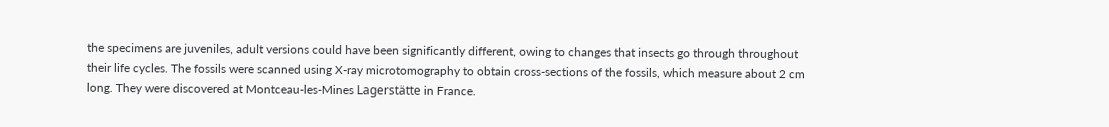the specimens are juveniles, adult versions could have been significantly different, owing to changes that insects go through throughout their life cycles. The fossils were scanned using X-ray microtomography to obtain cross-sections of the fossils, which measure about 2 cm long. They were discovered at Montceau-les-Mines Lagerstätte in France.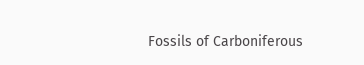Fossils of Carboniferous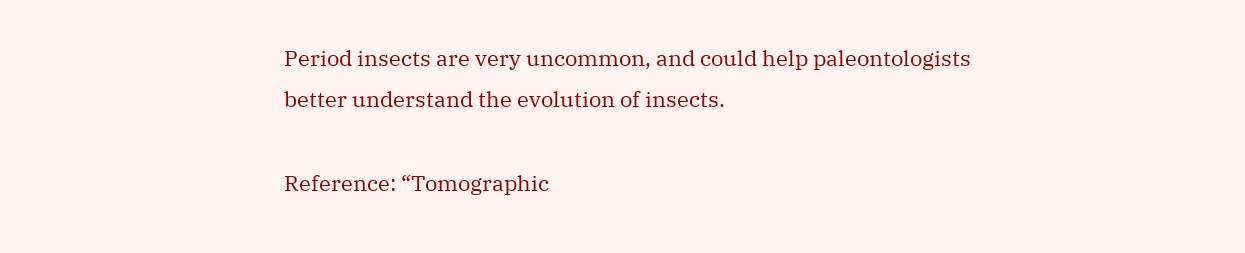Period insects are very uncommon, and could help paleontologists better understand the evolution of insects.

Reference: “Tomographic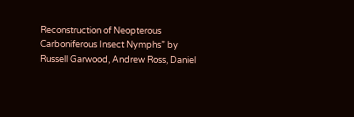Reconstruction of Neopterous Carboniferous Insect Nymphs” by Russell Garwood, Andrew Ross, Daniel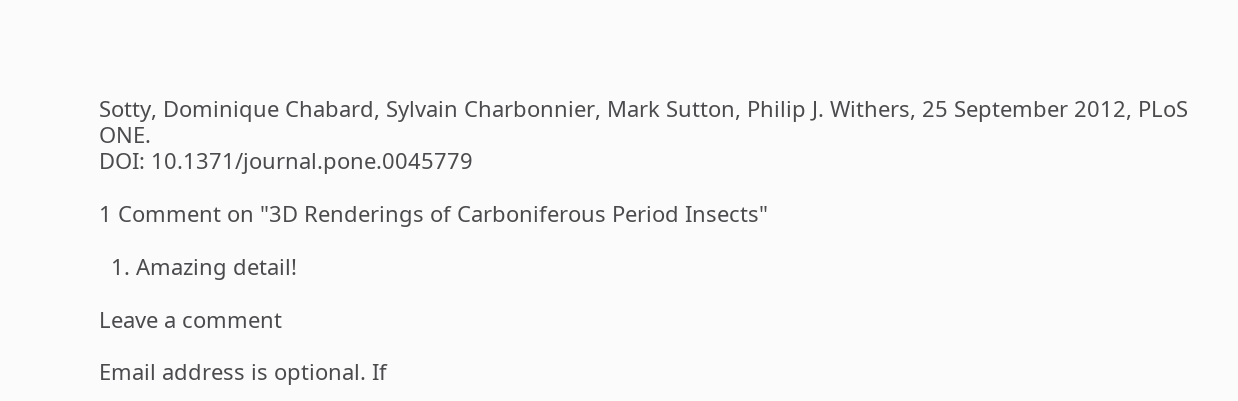Sotty, Dominique Chabard, Sylvain Charbonnier, Mark Sutton, Philip J. Withers, 25 September 2012, PLoS ONE.
DOI: 10.1371/journal.pone.0045779

1 Comment on "3D Renderings of Carboniferous Period Insects"

  1. Amazing detail!

Leave a comment

Email address is optional. If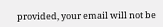provided, your email will not be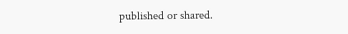published or shared.